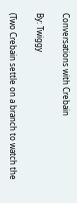Conversations with Crebain

By: Twiggy

(Two Crebain settle on a branch to watch the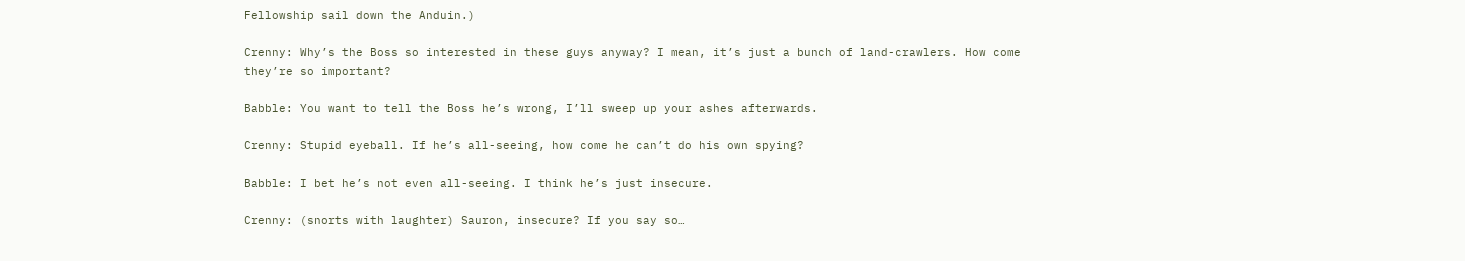Fellowship sail down the Anduin.)

Crenny: Why’s the Boss so interested in these guys anyway? I mean, it’s just a bunch of land-crawlers. How come they’re so important?

Babble: You want to tell the Boss he’s wrong, I’ll sweep up your ashes afterwards.

Crenny: Stupid eyeball. If he’s all-seeing, how come he can’t do his own spying?

Babble: I bet he’s not even all-seeing. I think he’s just insecure.

Crenny: (snorts with laughter) Sauron, insecure? If you say so…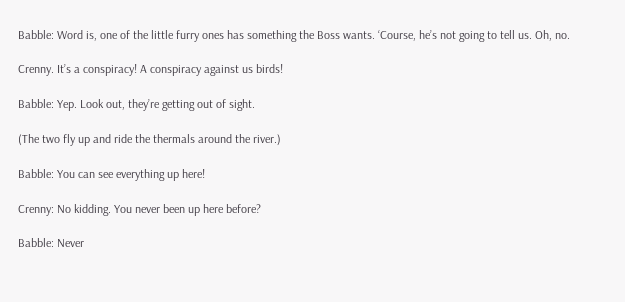Babble: Word is, one of the little furry ones has something the Boss wants. ‘Course, he’s not going to tell us. Oh, no.

Crenny. It’s a conspiracy! A conspiracy against us birds!

Babble: Yep. Look out, they’re getting out of sight.

(The two fly up and ride the thermals around the river.)

Babble: You can see everything up here!

Crenny: No kidding. You never been up here before?

Babble: Never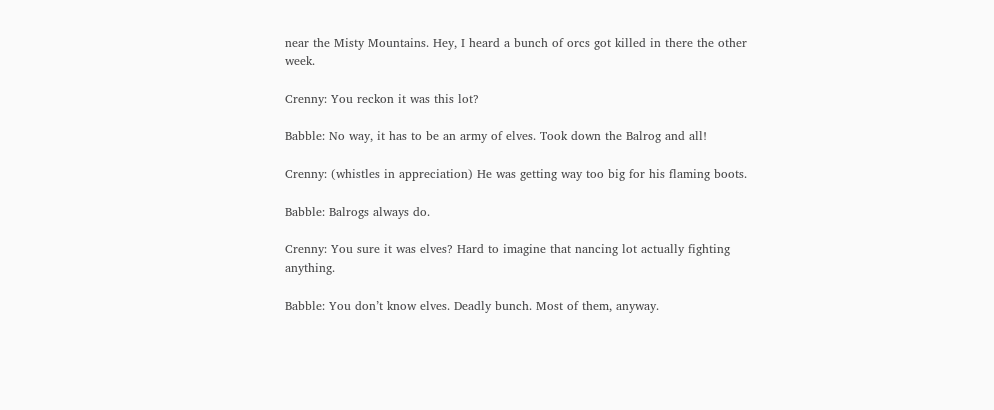near the Misty Mountains. Hey, I heard a bunch of orcs got killed in there the other week.

Crenny: You reckon it was this lot?

Babble: No way, it has to be an army of elves. Took down the Balrog and all!

Crenny: (whistles in appreciation) He was getting way too big for his flaming boots.

Babble: Balrogs always do.

Crenny: You sure it was elves? Hard to imagine that nancing lot actually fighting anything.

Babble: You don’t know elves. Deadly bunch. Most of them, anyway.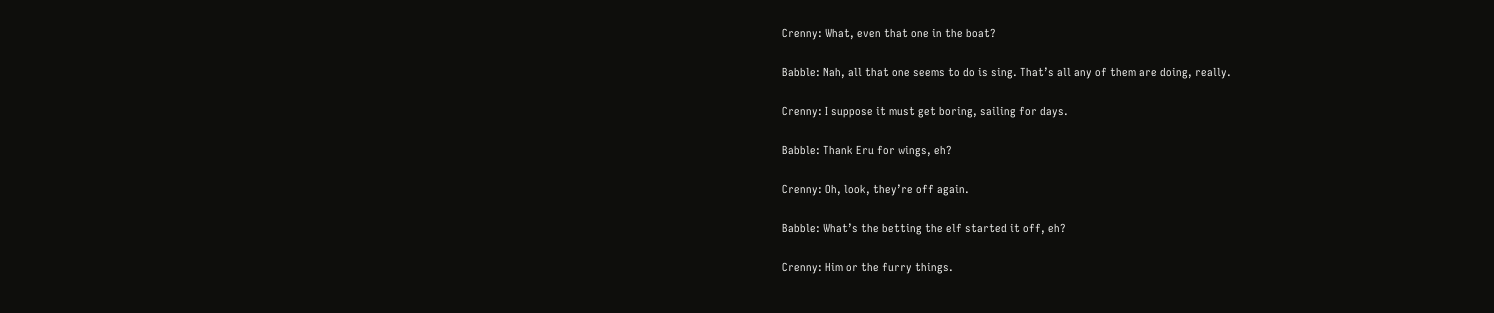Crenny: What, even that one in the boat?

Babble: Nah, all that one seems to do is sing. That’s all any of them are doing, really.

Crenny: I suppose it must get boring, sailing for days.

Babble: Thank Eru for wings, eh?

Crenny: Oh, look, they’re off again.

Babble: What’s the betting the elf started it off, eh?

Crenny: Him or the furry things.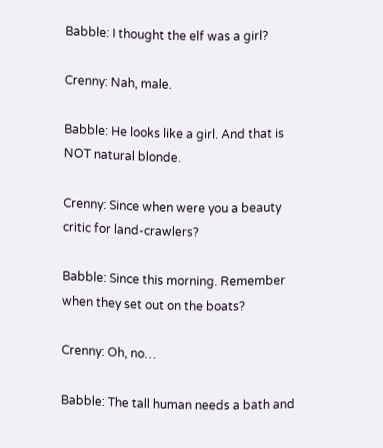Babble: I thought the elf was a girl?

Crenny: Nah, male.

Babble: He looks like a girl. And that is NOT natural blonde.

Crenny: Since when were you a beauty critic for land-crawlers?

Babble: Since this morning. Remember when they set out on the boats?

Crenny: Oh, no…

Babble: The tall human needs a bath and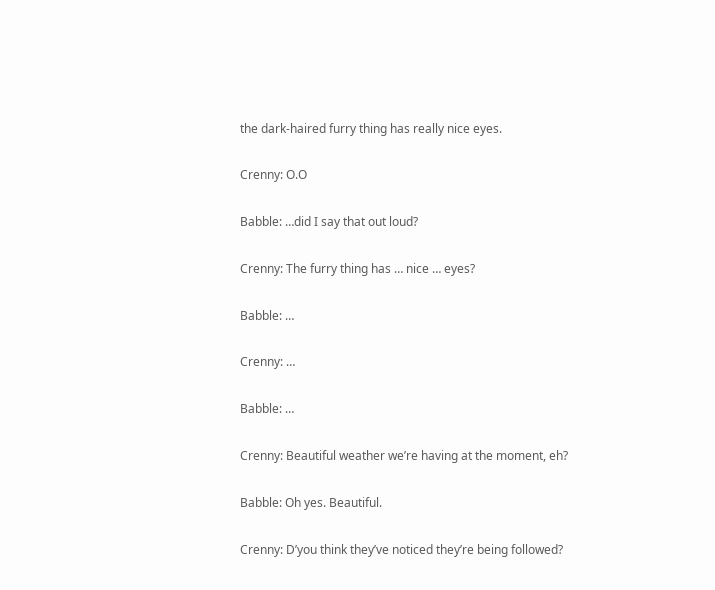the dark-haired furry thing has really nice eyes.

Crenny: O.O

Babble: …did I say that out loud?

Crenny: The furry thing has … nice … eyes?

Babble: …

Crenny: …

Babble: …

Crenny: Beautiful weather we’re having at the moment, eh?

Babble: Oh yes. Beautiful.

Crenny: D’you think they’ve noticed they’re being followed?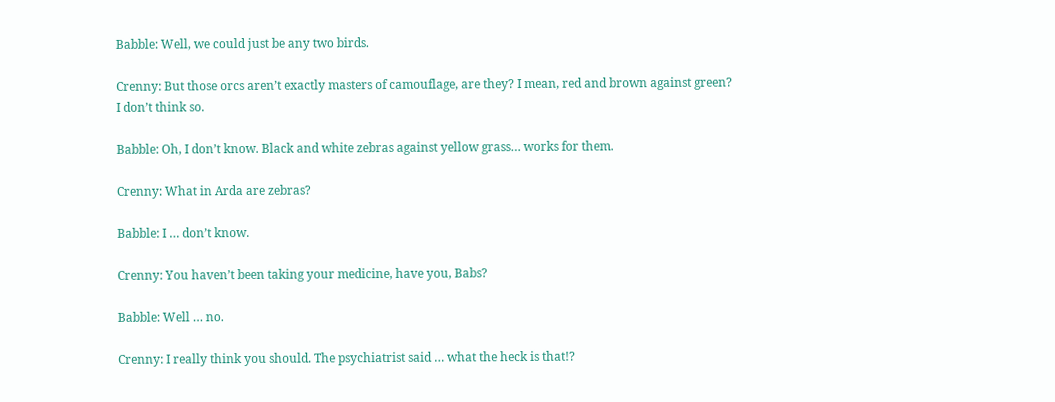Babble: Well, we could just be any two birds.

Crenny: But those orcs aren’t exactly masters of camouflage, are they? I mean, red and brown against green? I don’t think so.

Babble: Oh, I don’t know. Black and white zebras against yellow grass… works for them.

Crenny: What in Arda are zebras?

Babble: I … don’t know.

Crenny: You haven’t been taking your medicine, have you, Babs?

Babble: Well … no.

Crenny: I really think you should. The psychiatrist said … what the heck is that!?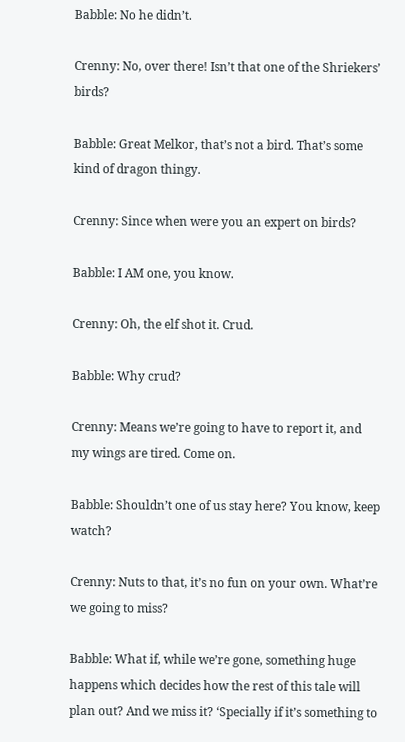Babble: No he didn’t.

Crenny: No, over there! Isn’t that one of the Shriekers’ birds?

Babble: Great Melkor, that’s not a bird. That’s some kind of dragon thingy.

Crenny: Since when were you an expert on birds?

Babble: I AM one, you know.

Crenny: Oh, the elf shot it. Crud.

Babble: Why crud?

Crenny: Means we’re going to have to report it, and my wings are tired. Come on.

Babble: Shouldn’t one of us stay here? You know, keep watch?

Crenny: Nuts to that, it’s no fun on your own. What’re we going to miss?

Babble: What if, while we’re gone, something huge happens which decides how the rest of this tale will plan out? And we miss it? ‘Specially if it’s something to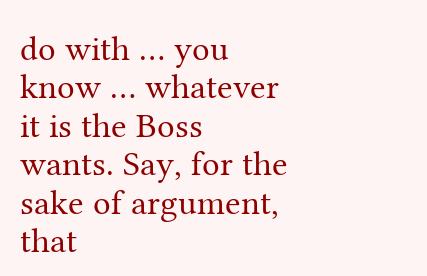do with … you know … whatever it is the Boss wants. Say, for the sake of argument, that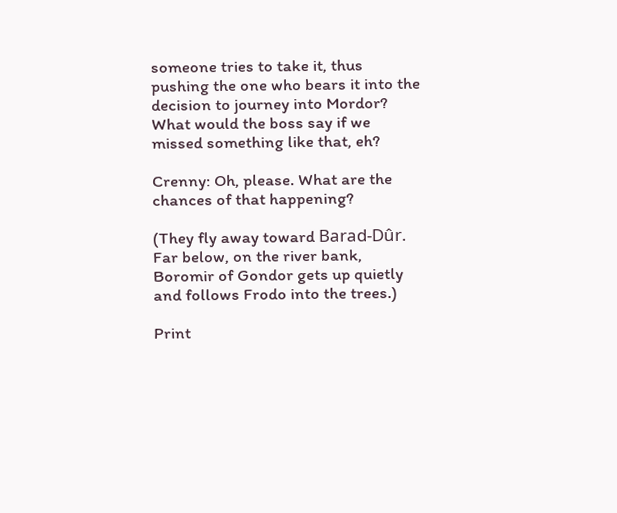someone tries to take it, thus pushing the one who bears it into the decision to journey into Mordor? What would the boss say if we missed something like that, eh?

Crenny: Oh, please. What are the chances of that happening?

(They fly away toward Barad-Dûr. Far below, on the river bank, Boromir of Gondor gets up quietly and follows Frodo into the trees.)

Print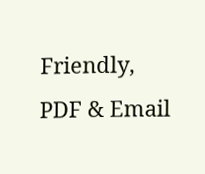Friendly, PDF & Email